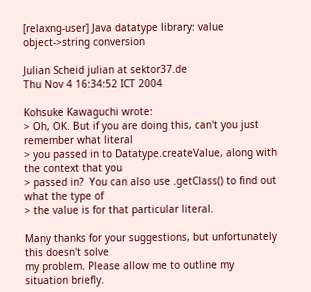[relaxng-user] Java datatype library: value object->string conversion

Julian Scheid julian at sektor37.de
Thu Nov 4 16:34:52 ICT 2004

Kohsuke Kawaguchi wrote:
> Oh, OK. But if you are doing this, can't you just remember what literal
> you passed in to Datatype.createValue, along with the context that you
> passed in?  You can also use .getClass() to find out what the type of
> the value is for that particular literal.

Many thanks for your suggestions, but unfortunately this doesn't solve
my problem. Please allow me to outline my situation briefly.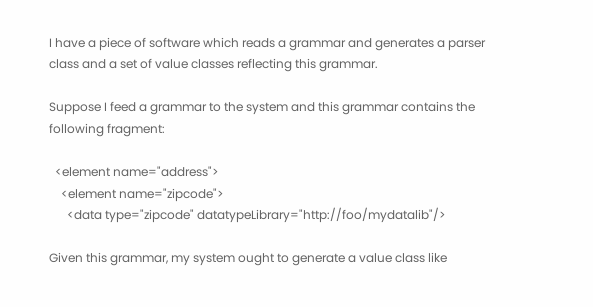I have a piece of software which reads a grammar and generates a parser
class and a set of value classes reflecting this grammar.

Suppose I feed a grammar to the system and this grammar contains the
following fragment:

  <element name="address">
    <element name="zipcode">
      <data type="zipcode" datatypeLibrary="http://foo/mydatalib"/>

Given this grammar, my system ought to generate a value class like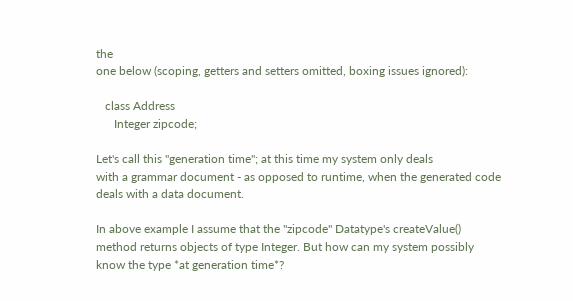the
one below (scoping, getters and setters omitted, boxing issues ignored):

   class Address
      Integer zipcode;

Let's call this "generation time"; at this time my system only deals
with a grammar document - as opposed to runtime, when the generated code
deals with a data document.

In above example I assume that the "zipcode" Datatype's createValue()
method returns objects of type Integer. But how can my system possibly
know the type *at generation time*?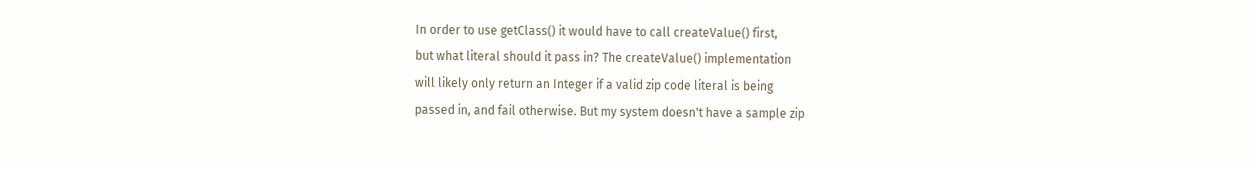In order to use getClass() it would have to call createValue() first,
but what literal should it pass in? The createValue() implementation
will likely only return an Integer if a valid zip code literal is being
passed in, and fail otherwise. But my system doesn't have a sample zip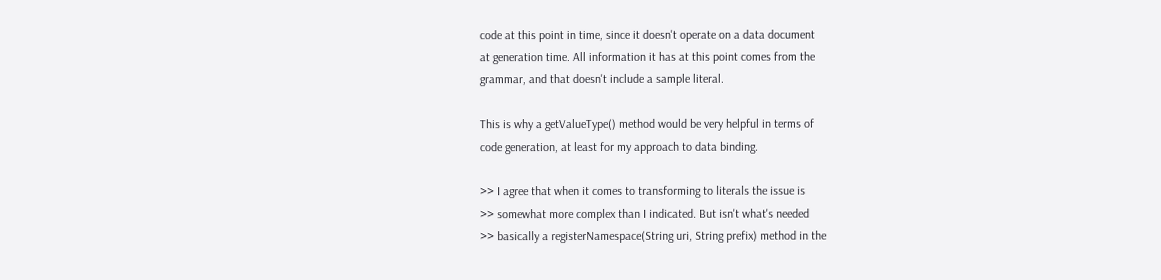code at this point in time, since it doesn't operate on a data document
at generation time. All information it has at this point comes from the
grammar, and that doesn't include a sample literal.

This is why a getValueType() method would be very helpful in terms of
code generation, at least for my approach to data binding.

>> I agree that when it comes to transforming to literals the issue is
>> somewhat more complex than I indicated. But isn't what's needed
>> basically a registerNamespace(String uri, String prefix) method in the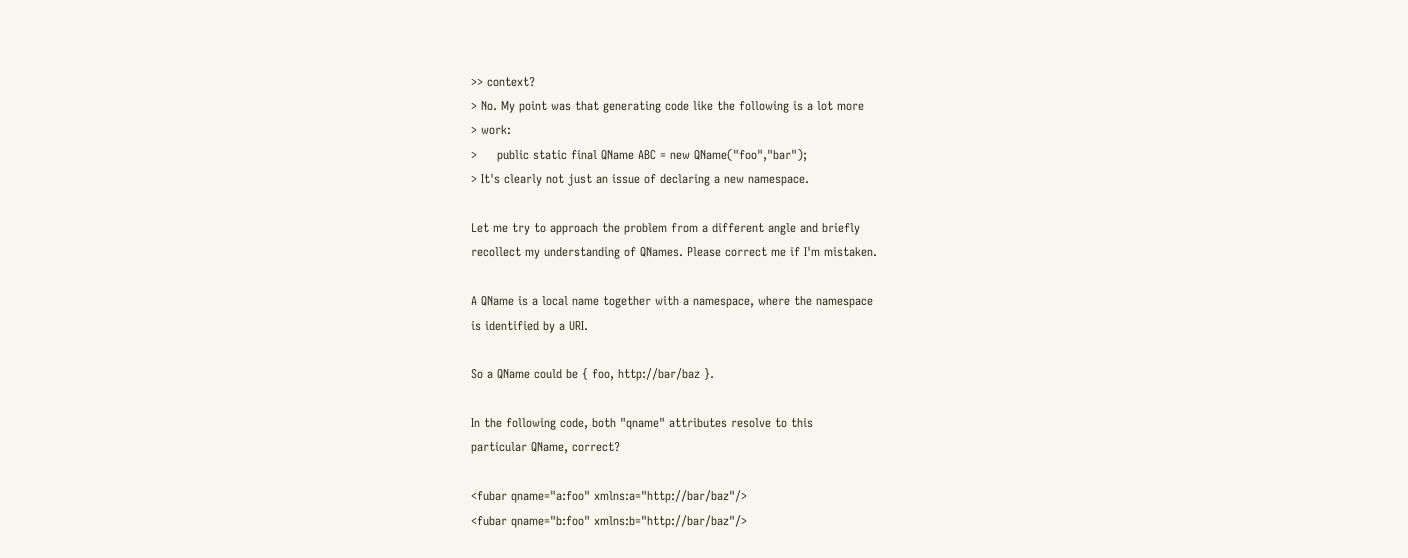>> context?
> No. My point was that generating code like the following is a lot more
> work:
>     public static final QName ABC = new QName("foo","bar");
> It's clearly not just an issue of declaring a new namespace.

Let me try to approach the problem from a different angle and briefly
recollect my understanding of QNames. Please correct me if I'm mistaken.

A QName is a local name together with a namespace, where the namespace
is identified by a URI.

So a QName could be { foo, http://bar/baz }.

In the following code, both "qname" attributes resolve to this
particular QName, correct?

<fubar qname="a:foo" xmlns:a="http://bar/baz"/>
<fubar qname="b:foo" xmlns:b="http://bar/baz"/>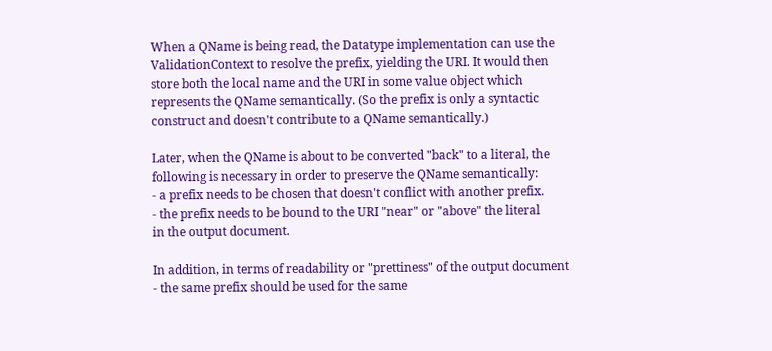When a QName is being read, the Datatype implementation can use the
ValidationContext to resolve the prefix, yielding the URI. It would then
store both the local name and the URI in some value object which
represents the QName semantically. (So the prefix is only a syntactic
construct and doesn't contribute to a QName semantically.)

Later, when the QName is about to be converted "back" to a literal, the
following is necessary in order to preserve the QName semantically:
- a prefix needs to be chosen that doesn't conflict with another prefix.
- the prefix needs to be bound to the URI "near" or "above" the literal
in the output document.

In addition, in terms of readability or "prettiness" of the output document
- the same prefix should be used for the same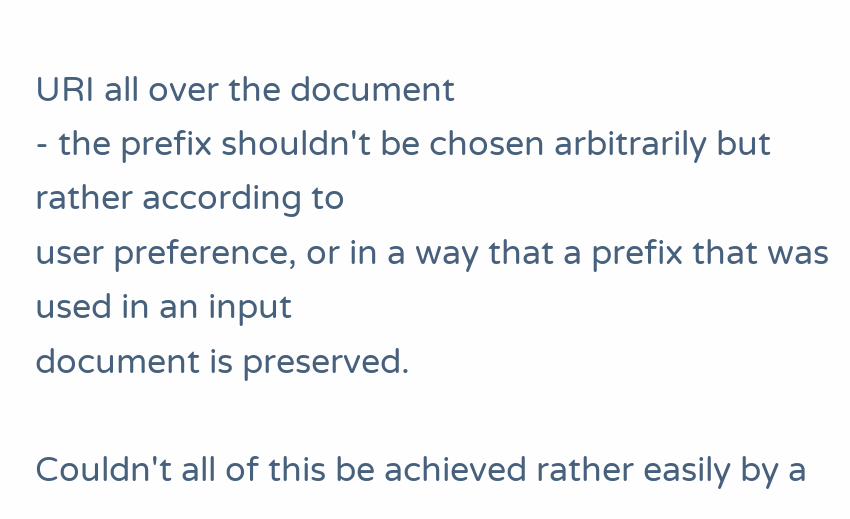URI all over the document
- the prefix shouldn't be chosen arbitrarily but rather according to
user preference, or in a way that a prefix that was used in an input
document is preserved.

Couldn't all of this be achieved rather easily by a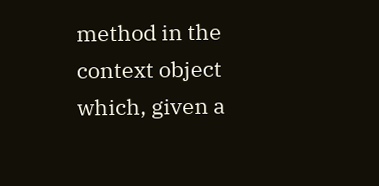method in the
context object which, given a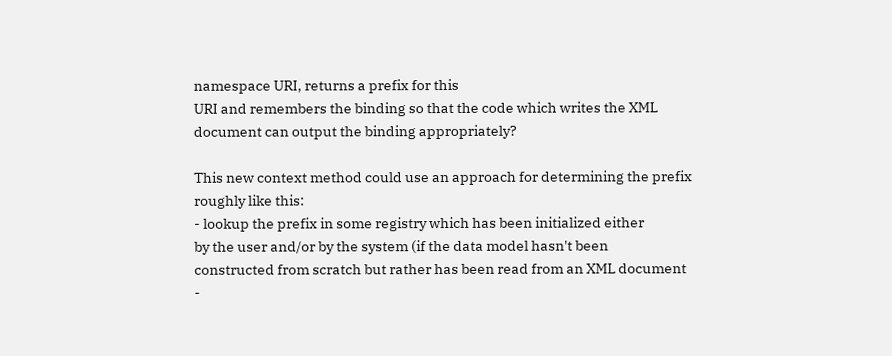namespace URI, returns a prefix for this
URI and remembers the binding so that the code which writes the XML
document can output the binding appropriately?

This new context method could use an approach for determining the prefix
roughly like this:
- lookup the prefix in some registry which has been initialized either
by the user and/or by the system (if the data model hasn't been
constructed from scratch but rather has been read from an XML document
-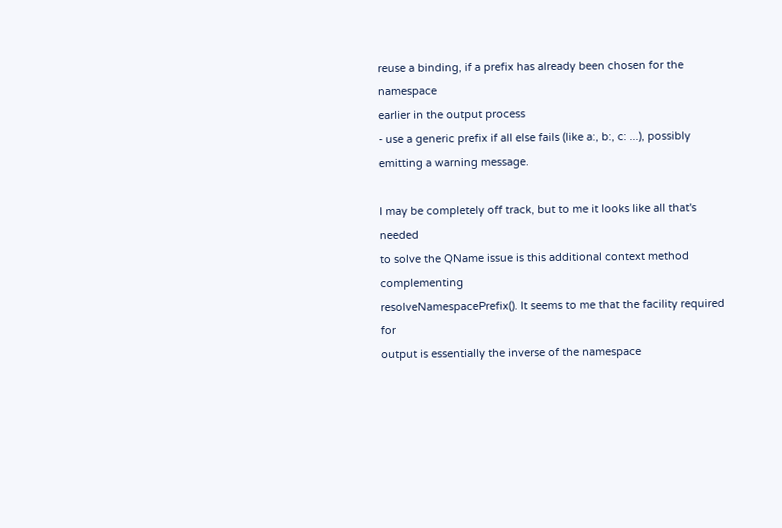reuse a binding, if a prefix has already been chosen for the namespace
earlier in the output process
- use a generic prefix if all else fails (like a:, b:, c: ...), possibly
emitting a warning message.

I may be completely off track, but to me it looks like all that's needed
to solve the QName issue is this additional context method complementing
resolveNamespacePrefix(). It seems to me that the facility required for
output is essentially the inverse of the namespace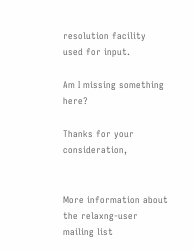resolution facility
used for input.

Am I missing something here?

Thanks for your consideration,


More information about the relaxng-user mailing list